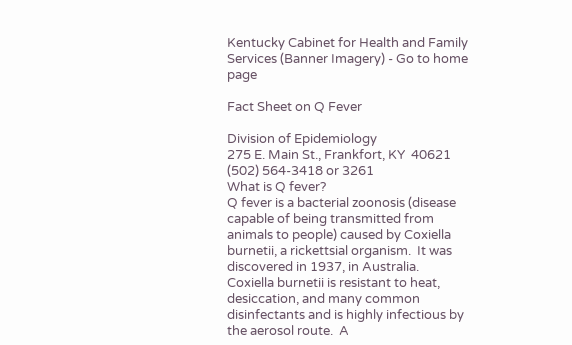Kentucky Cabinet for Health and Family Services (Banner Imagery) - Go to home page

Fact Sheet on Q Fever

Division of Epidemiology
275 E. Main St., Frankfort, KY  40621
(502) 564-3418 or 3261
What is Q fever?
Q fever is a bacterial zoonosis (disease capable of being transmitted from animals to people) caused by Coxiella burnetii, a rickettsial organism.  It was discovered in 1937, in Australia.  Coxiella burnetii is resistant to heat, desiccation, and many common disinfectants and is highly infectious by the aerosol route.  A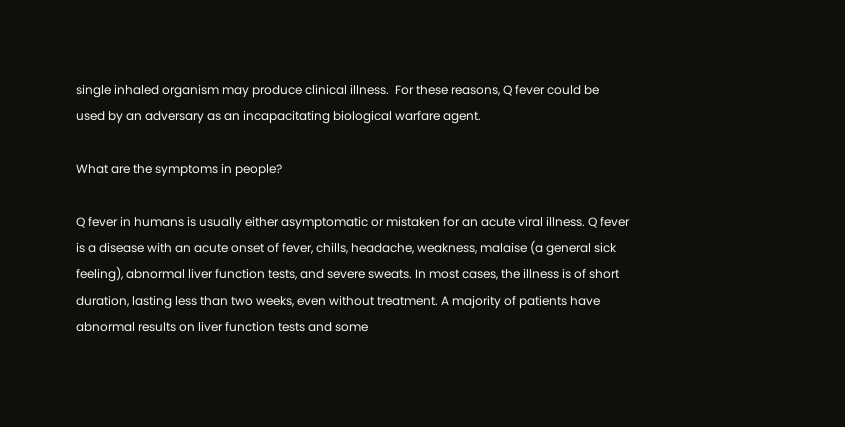single inhaled organism may produce clinical illness.  For these reasons, Q fever could be used by an adversary as an incapacitating biological warfare agent.

What are the symptoms in people?

Q fever in humans is usually either asymptomatic or mistaken for an acute viral illness. Q fever is a disease with an acute onset of fever, chills, headache, weakness, malaise (a general sick feeling), abnormal liver function tests, and severe sweats. In most cases, the illness is of short duration, lasting less than two weeks, even without treatment. A majority of patients have abnormal results on liver function tests and some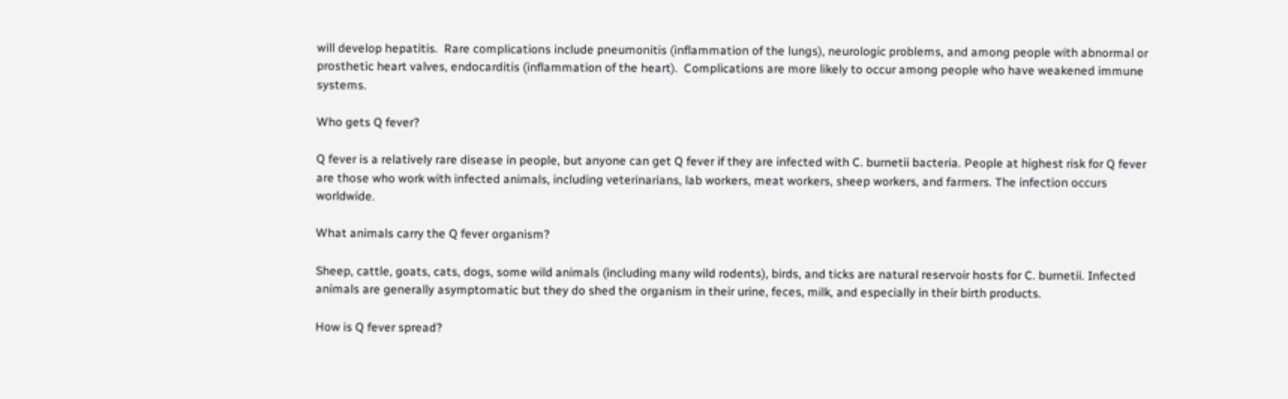will develop hepatitis.  Rare complications include pneumonitis (inflammation of the lungs), neurologic problems, and among people with abnormal or prosthetic heart valves, endocarditis (inflammation of the heart).  Complications are more likely to occur among people who have weakened immune systems.

Who gets Q fever?

Q fever is a relatively rare disease in people, but anyone can get Q fever if they are infected with C. burnetii bacteria. People at highest risk for Q fever are those who work with infected animals, including veterinarians, lab workers, meat workers, sheep workers, and farmers. The infection occurs worldwide.

What animals carry the Q fever organism?

Sheep, cattle, goats, cats, dogs, some wild animals (including many wild rodents), birds, and ticks are natural reservoir hosts for C. burnetii. Infected animals are generally asymptomatic but they do shed the organism in their urine, feces, milk, and especially in their birth products.

How is Q fever spread?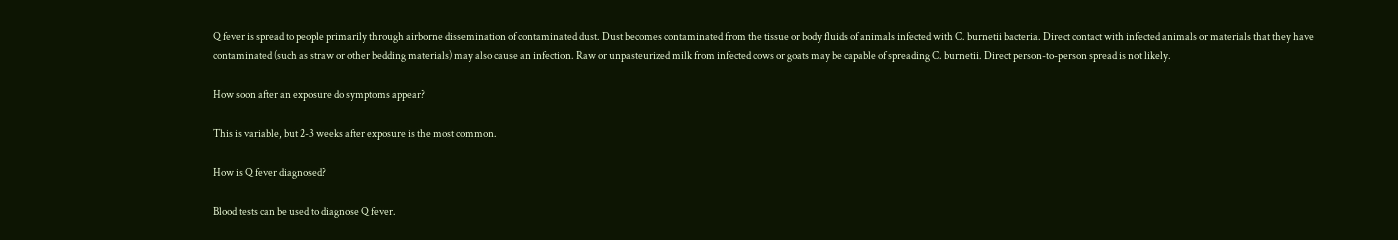Q fever is spread to people primarily through airborne dissemination of contaminated dust. Dust becomes contaminated from the tissue or body fluids of animals infected with C. burnetii bacteria. Direct contact with infected animals or materials that they have contaminated (such as straw or other bedding materials) may also cause an infection. Raw or unpasteurized milk from infected cows or goats may be capable of spreading C. burnetii. Direct person-to-person spread is not likely.

How soon after an exposure do symptoms appear?

This is variable, but 2-3 weeks after exposure is the most common.

How is Q fever diagnosed?

Blood tests can be used to diagnose Q fever.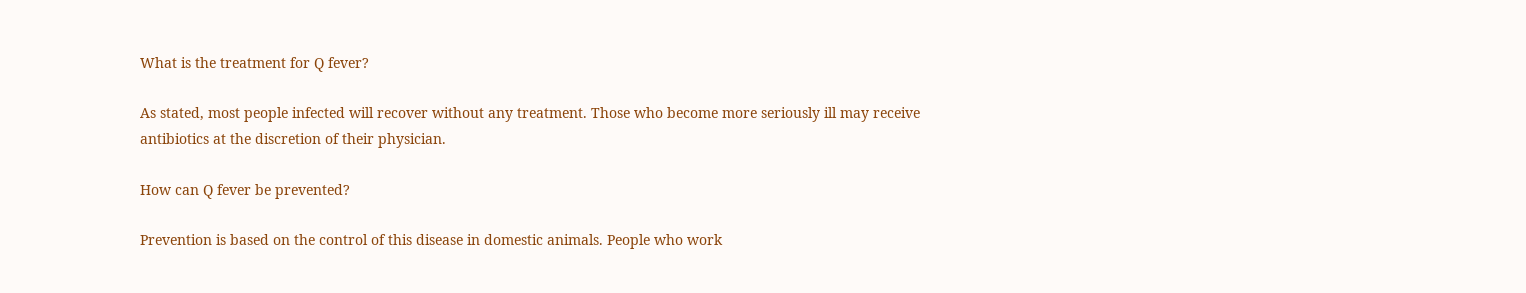What is the treatment for Q fever?

As stated, most people infected will recover without any treatment. Those who become more seriously ill may receive antibiotics at the discretion of their physician.

How can Q fever be prevented?

Prevention is based on the control of this disease in domestic animals. People who work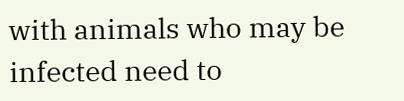with animals who may be infected need to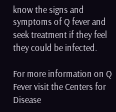know the signs and symptoms of Q fever and seek treatment if they feel they could be infected.

For more information on Q Fever visit the Centers for Disease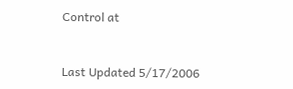Control at


Last Updated 5/17/2006